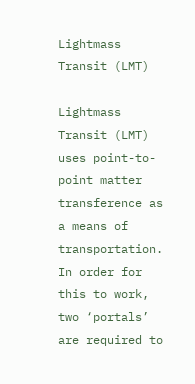Lightmass Transit (LMT)

Lightmass Transit (LMT) uses point-to-point matter transference as a means of transportation. In order for this to work, two ‘portals’ are required to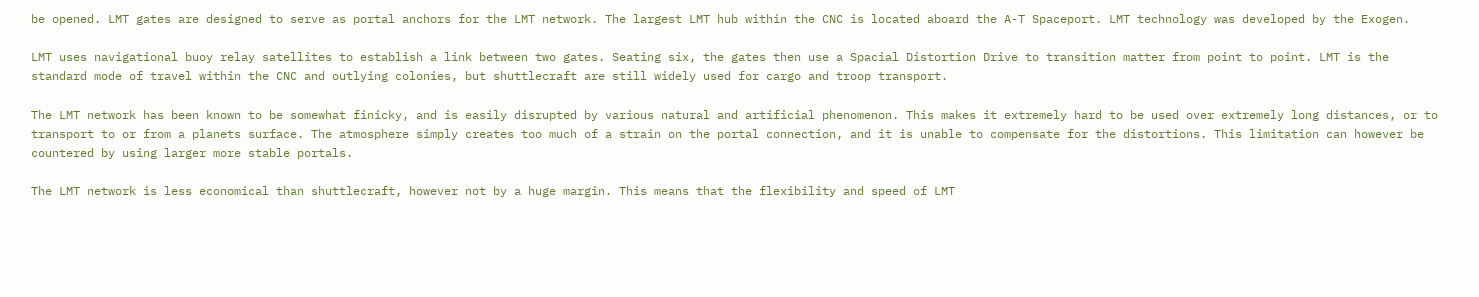be opened. LMT gates are designed to serve as portal anchors for the LMT network. The largest LMT hub within the CNC is located aboard the A-T Spaceport. LMT technology was developed by the Exogen.

LMT uses navigational buoy relay satellites to establish a link between two gates. Seating six, the gates then use a Spacial Distortion Drive to transition matter from point to point. LMT is the standard mode of travel within the CNC and outlying colonies, but shuttlecraft are still widely used for cargo and troop transport.

The LMT network has been known to be somewhat finicky, and is easily disrupted by various natural and artificial phenomenon. This makes it extremely hard to be used over extremely long distances, or to transport to or from a planets surface. The atmosphere simply creates too much of a strain on the portal connection, and it is unable to compensate for the distortions. This limitation can however be countered by using larger more stable portals.

The LMT network is less economical than shuttlecraft, however not by a huge margin. This means that the flexibility and speed of LMT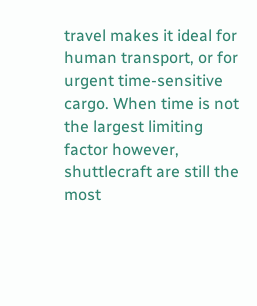travel makes it ideal for human transport, or for urgent time-sensitive cargo. When time is not the largest limiting factor however, shuttlecraft are still the most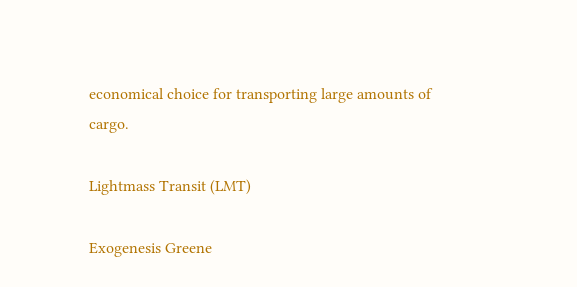economical choice for transporting large amounts of cargo.

Lightmass Transit (LMT)

Exogenesis Greene